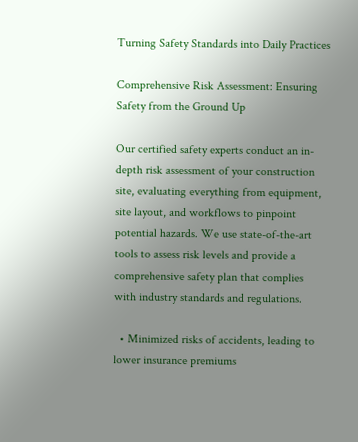Turning Safety Standards into Daily Practices

Comprehensive Risk Assessment: Ensuring Safety from the Ground Up

Our certified safety experts conduct an in-depth risk assessment of your construction site, evaluating everything from equipment, site layout, and workflows to pinpoint potential hazards. We use state-of-the-art tools to assess risk levels and provide a comprehensive safety plan that complies with industry standards and regulations.

  • Minimized risks of accidents, leading to lower insurance premiums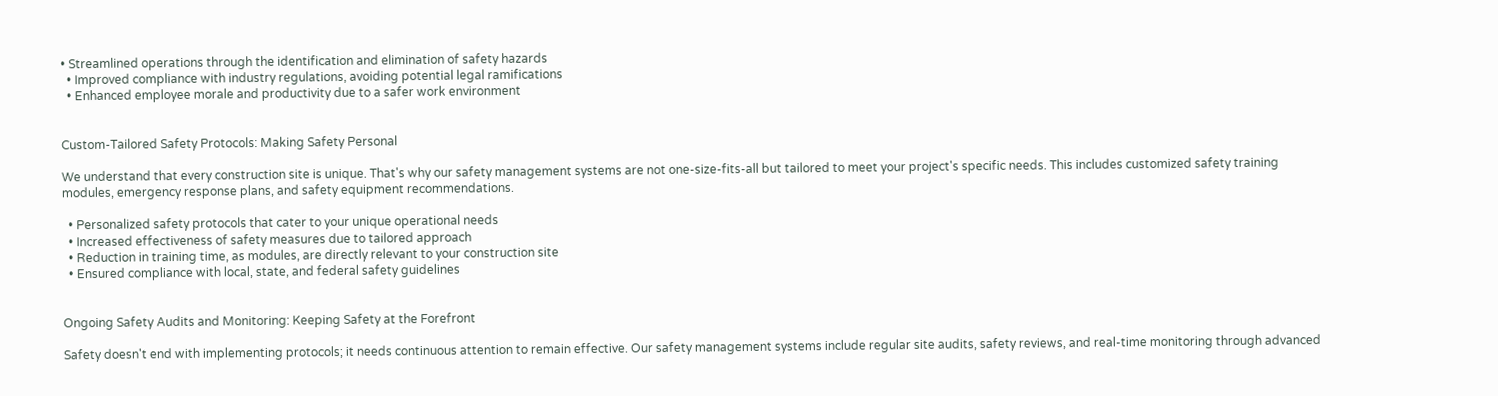• Streamlined operations through the identification and elimination of safety hazards
  • Improved compliance with industry regulations, avoiding potential legal ramifications
  • Enhanced employee morale and productivity due to a safer work environment


Custom-Tailored Safety Protocols: Making Safety Personal

We understand that every construction site is unique. That's why our safety management systems are not one-size-fits-all but tailored to meet your project's specific needs. This includes customized safety training modules, emergency response plans, and safety equipment recommendations.

  • Personalized safety protocols that cater to your unique operational needs
  • Increased effectiveness of safety measures due to tailored approach
  • Reduction in training time, as modules, are directly relevant to your construction site
  • Ensured compliance with local, state, and federal safety guidelines


Ongoing Safety Audits and Monitoring: Keeping Safety at the Forefront

Safety doesn't end with implementing protocols; it needs continuous attention to remain effective. Our safety management systems include regular site audits, safety reviews, and real-time monitoring through advanced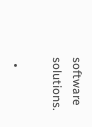software solutions.

  •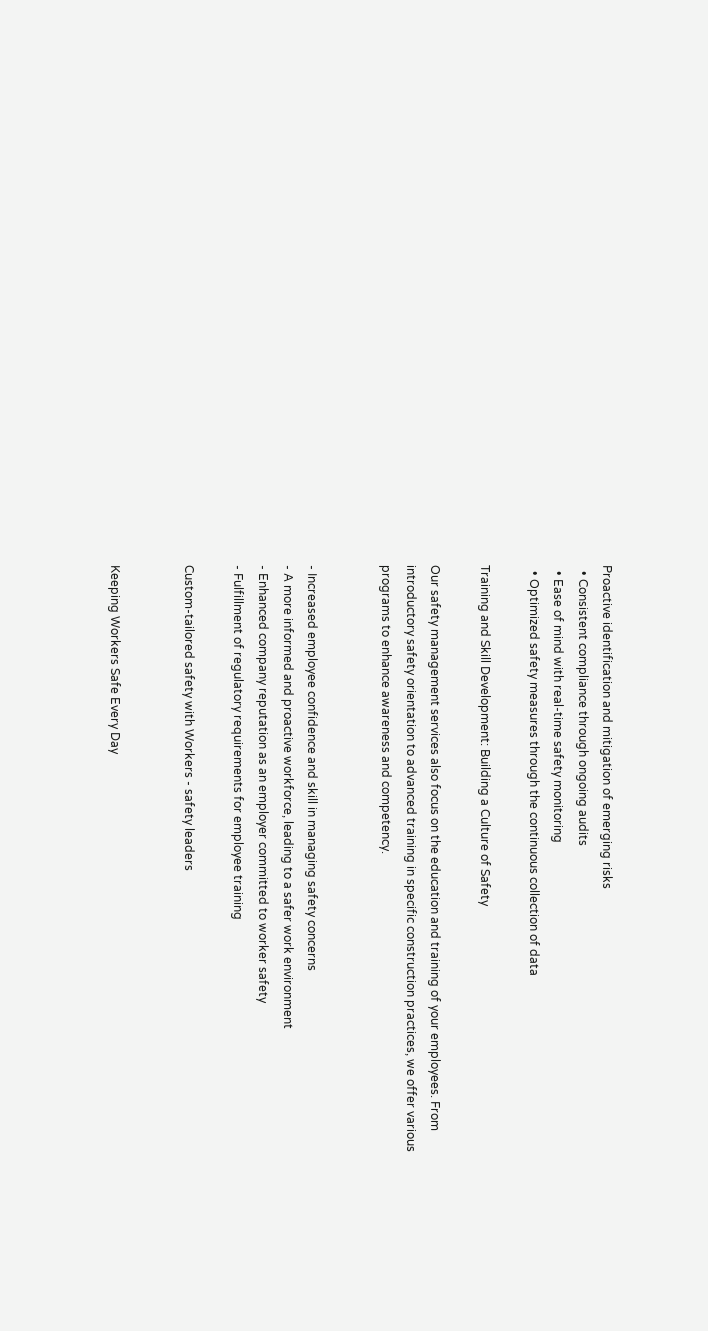Proactive identification and mitigation of emerging risks
  • Consistent compliance through ongoing audits
  • Ease of mind with real-time safety monitoring
  • Optimized safety measures through the continuous collection of data

Training and Skill Development: Building a Culture of Safety

Our safety management services also focus on the education and training of your employees. From introductory safety orientation to advanced training in specific construction practices, we offer various programs to enhance awareness and competency.


- Increased employee confidence and skill in managing safety concerns
- A more informed and proactive workforce, leading to a safer work environment
- Enhanced company reputation as an employer committed to worker safety
- Fulfillment of regulatory requirements for employee training

Custom-tailored safety with Workers - safety leaders


Keeping Workers Safe Every Day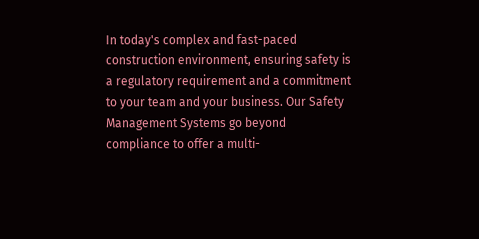In today's complex and fast-paced construction environment, ensuring safety is a regulatory requirement and a commitment to your team and your business. Our Safety Management Systems go beyond compliance to offer a multi-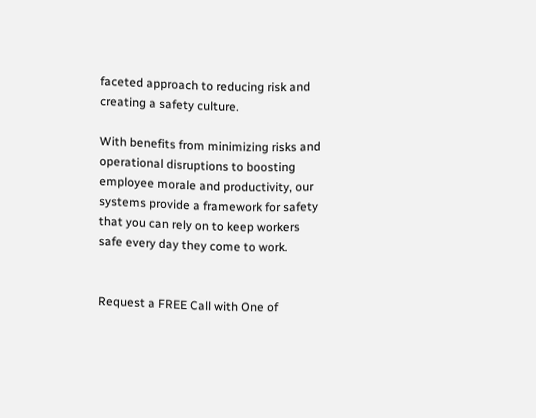faceted approach to reducing risk and creating a safety culture.

With benefits from minimizing risks and operational disruptions to boosting employee morale and productivity, our systems provide a framework for safety that you can rely on to keep workers safe every day they come to work.


Request a FREE Call with One of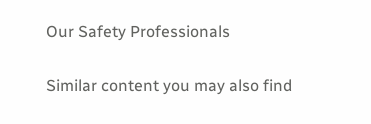Our Safety Professionals


Similar content you may also find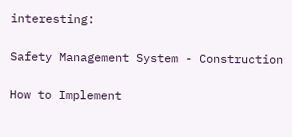interesting:

Safety Management System - Construction

How to Implement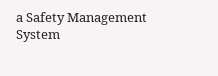a Safety Management System